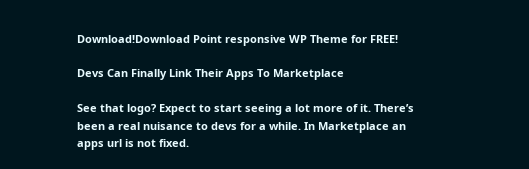Download!Download Point responsive WP Theme for FREE!

Devs Can Finally Link Their Apps To Marketplace

See that logo? Expect to start seeing a lot more of it. There’s been a real nuisance to devs for a while. In Marketplace an apps url is not fixed.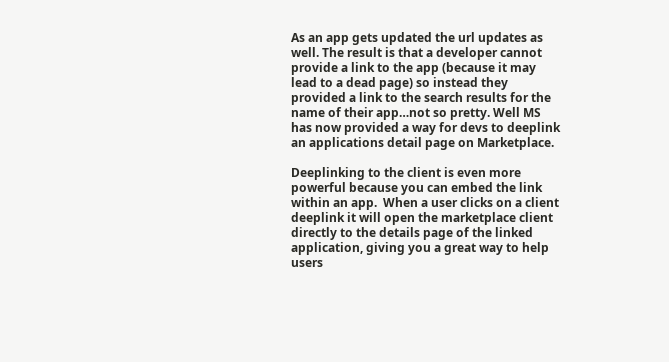As an app gets updated the url updates as well. The result is that a developer cannot provide a link to the app (because it may lead to a dead page) so instead they provided a link to the search results for the name of their app…not so pretty. Well MS has now provided a way for devs to deeplink an applications detail page on Marketplace.

Deeplinking to the client is even more powerful because you can embed the link within an app.  When a user clicks on a client deeplink it will open the marketplace client directly to the details page of the linked application, giving you a great way to help users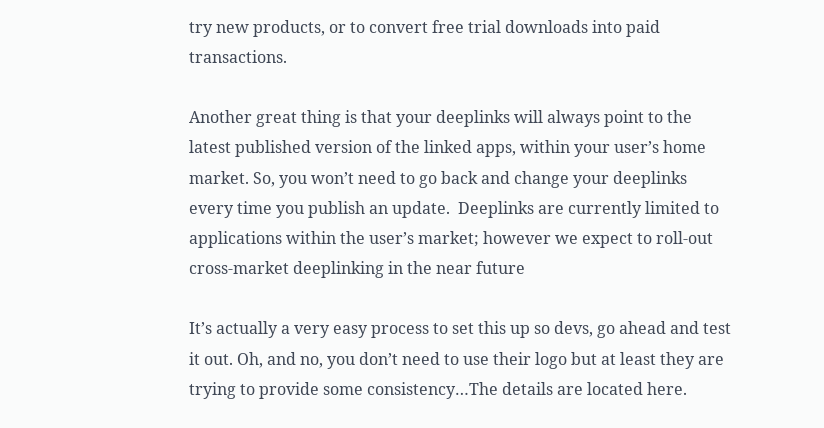try new products, or to convert free trial downloads into paid transactions.

Another great thing is that your deeplinks will always point to the latest published version of the linked apps, within your user’s home market. So, you won’t need to go back and change your deeplinks every time you publish an update.  Deeplinks are currently limited to applications within the user’s market; however we expect to roll-out cross-market deeplinking in the near future

It’s actually a very easy process to set this up so devs, go ahead and test it out. Oh, and no, you don’t need to use their logo but at least they are trying to provide some consistency…The details are located here.